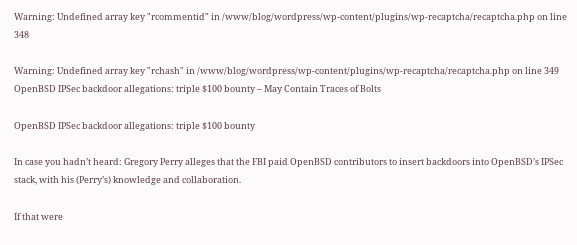Warning: Undefined array key "rcommentid" in /www/blog/wordpress/wp-content/plugins/wp-recaptcha/recaptcha.php on line 348

Warning: Undefined array key "rchash" in /www/blog/wordpress/wp-content/plugins/wp-recaptcha/recaptcha.php on line 349
OpenBSD IPSec backdoor allegations: triple $100 bounty – May Contain Traces of Bolts

OpenBSD IPSec backdoor allegations: triple $100 bounty

In case you hadn’t heard: Gregory Perry alleges that the FBI paid OpenBSD contributors to insert backdoors into OpenBSD’s IPSec stack, with his (Perry’s) knowledge and collaboration.

If that were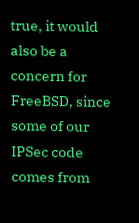true, it would also be a concern for FreeBSD, since some of our IPSec code comes from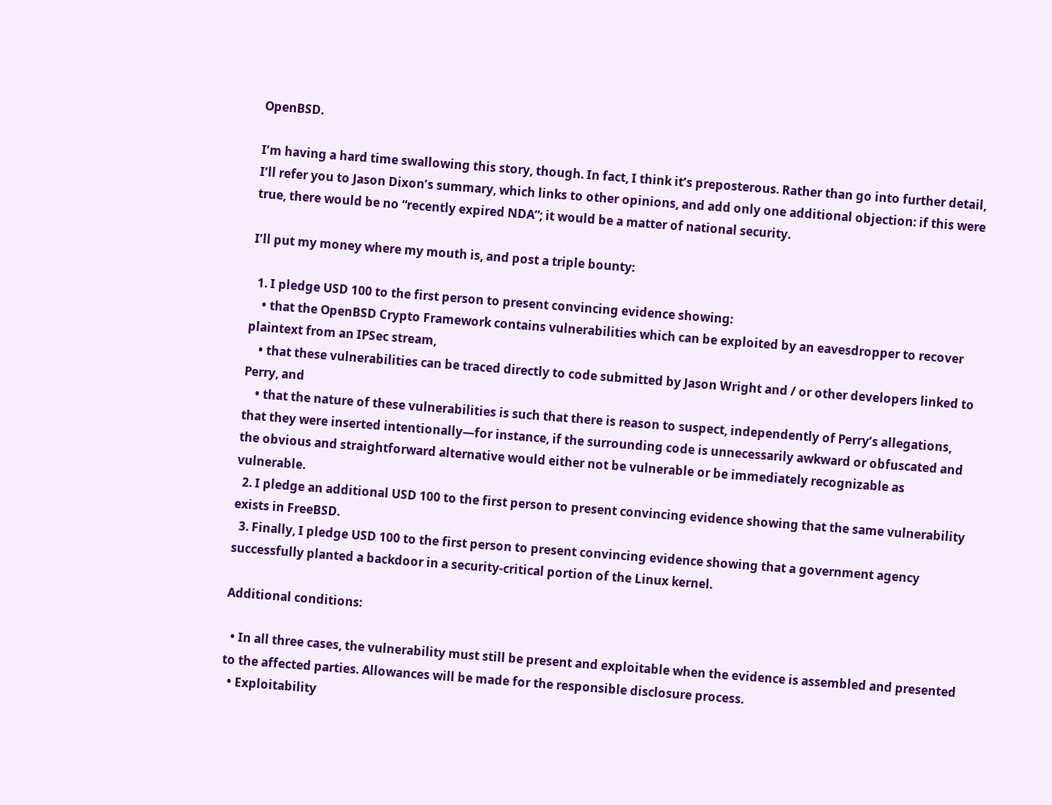OpenBSD.

I’m having a hard time swallowing this story, though. In fact, I think it’s preposterous. Rather than go into further detail, I’ll refer you to Jason Dixon’s summary, which links to other opinions, and add only one additional objection: if this were true, there would be no “recently expired NDA”; it would be a matter of national security.

I’ll put my money where my mouth is, and post a triple bounty:

  1. I pledge USD 100 to the first person to present convincing evidence showing:
    • that the OpenBSD Crypto Framework contains vulnerabilities which can be exploited by an eavesdropper to recover plaintext from an IPSec stream,
    • that these vulnerabilities can be traced directly to code submitted by Jason Wright and / or other developers linked to Perry, and
    • that the nature of these vulnerabilities is such that there is reason to suspect, independently of Perry’s allegations, that they were inserted intentionally—for instance, if the surrounding code is unnecessarily awkward or obfuscated and the obvious and straightforward alternative would either not be vulnerable or be immediately recognizable as vulnerable.
  2. I pledge an additional USD 100 to the first person to present convincing evidence showing that the same vulnerability exists in FreeBSD.
  3. Finally, I pledge USD 100 to the first person to present convincing evidence showing that a government agency successfully planted a backdoor in a security-critical portion of the Linux kernel.

Additional conditions:

  • In all three cases, the vulnerability must still be present and exploitable when the evidence is assembled and presented to the affected parties. Allowances will be made for the responsible disclosure process.
  • Exploitability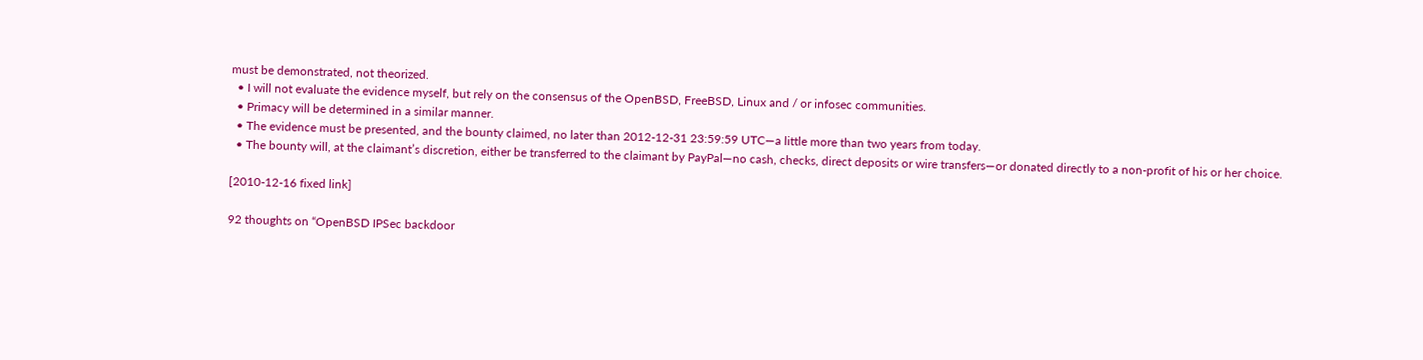must be demonstrated, not theorized.
  • I will not evaluate the evidence myself, but rely on the consensus of the OpenBSD, FreeBSD, Linux and / or infosec communities.
  • Primacy will be determined in a similar manner.
  • The evidence must be presented, and the bounty claimed, no later than 2012-12-31 23:59:59 UTC—a little more than two years from today.
  • The bounty will, at the claimant’s discretion, either be transferred to the claimant by PayPal—no cash, checks, direct deposits or wire transfers—or donated directly to a non-profit of his or her choice.

[2010-12-16 fixed link]

92 thoughts on “OpenBSD IPSec backdoor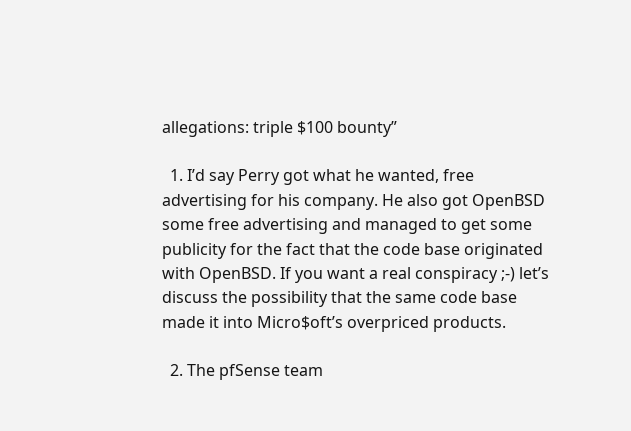allegations: triple $100 bounty”

  1. I’d say Perry got what he wanted, free advertising for his company. He also got OpenBSD some free advertising and managed to get some publicity for the fact that the code base originated with OpenBSD. If you want a real conspiracy ;-) let’s discuss the possibility that the same code base made it into Micro$oft’s overpriced products.

  2. The pfSense team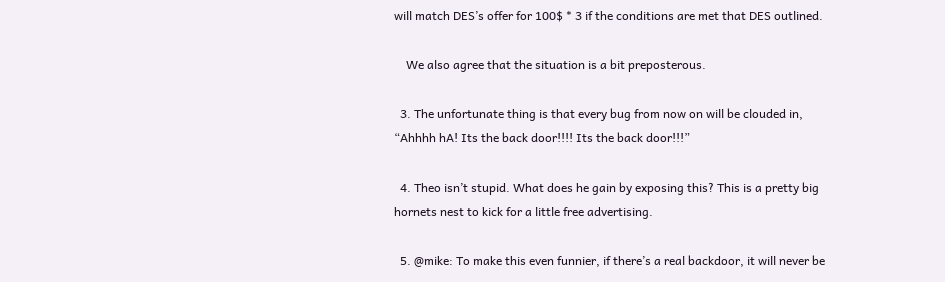will match DES’s offer for 100$ * 3 if the conditions are met that DES outlined.

    We also agree that the situation is a bit preposterous.

  3. The unfortunate thing is that every bug from now on will be clouded in, “Ahhhh hA! Its the back door!!!! Its the back door!!!”

  4. Theo isn’t stupid. What does he gain by exposing this? This is a pretty big hornets nest to kick for a little free advertising.

  5. @mike: To make this even funnier, if there’s a real backdoor, it will never be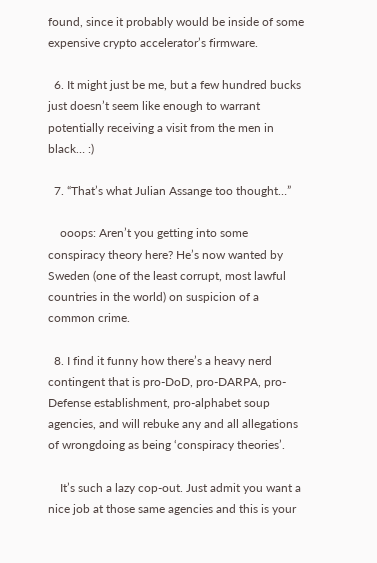found, since it probably would be inside of some expensive crypto accelerator’s firmware.

  6. It might just be me, but a few hundred bucks just doesn’t seem like enough to warrant potentially receiving a visit from the men in black… :)

  7. “That’s what Julian Assange too thought…”

    ooops: Aren’t you getting into some conspiracy theory here? He’s now wanted by Sweden (one of the least corrupt, most lawful countries in the world) on suspicion of a common crime.

  8. I find it funny how there’s a heavy nerd contingent that is pro-DoD, pro-DARPA, pro-Defense establishment, pro-alphabet soup agencies, and will rebuke any and all allegations of wrongdoing as being ‘conspiracy theories’.

    It’s such a lazy cop-out. Just admit you want a nice job at those same agencies and this is your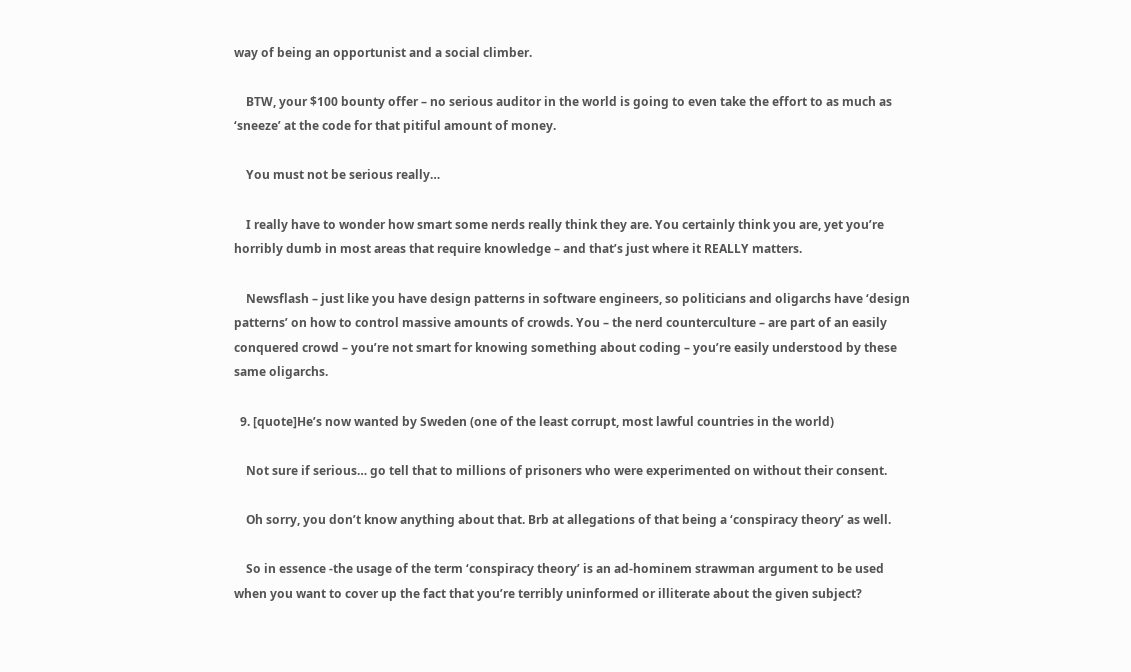way of being an opportunist and a social climber.

    BTW, your $100 bounty offer – no serious auditor in the world is going to even take the effort to as much as ‘sneeze’ at the code for that pitiful amount of money.

    You must not be serious really…

    I really have to wonder how smart some nerds really think they are. You certainly think you are, yet you’re horribly dumb in most areas that require knowledge – and that’s just where it REALLY matters.

    Newsflash – just like you have design patterns in software engineers, so politicians and oligarchs have ‘design patterns’ on how to control massive amounts of crowds. You – the nerd counterculture – are part of an easily conquered crowd – you’re not smart for knowing something about coding – you’re easily understood by these same oligarchs.

  9. [quote]He’s now wanted by Sweden (one of the least corrupt, most lawful countries in the world)

    Not sure if serious… go tell that to millions of prisoners who were experimented on without their consent.

    Oh sorry, you don’t know anything about that. Brb at allegations of that being a ‘conspiracy theory’ as well.

    So in essence -the usage of the term ‘conspiracy theory’ is an ad-hominem strawman argument to be used when you want to cover up the fact that you’re terribly uninformed or illiterate about the given subject?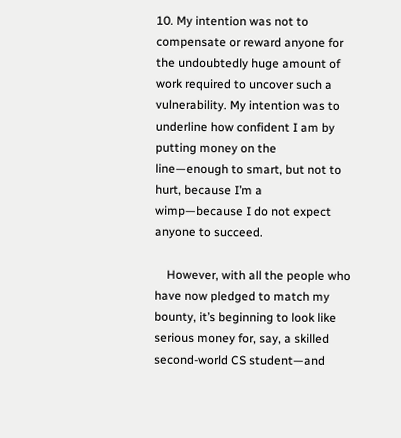10. My intention was not to compensate or reward anyone for the undoubtedly huge amount of work required to uncover such a vulnerability. My intention was to underline how confident I am by putting money on the line—enough to smart, but not to hurt, because I’m a wimp—because I do not expect anyone to succeed.

    However, with all the people who have now pledged to match my bounty, it’s beginning to look like serious money for, say, a skilled second-world CS student—and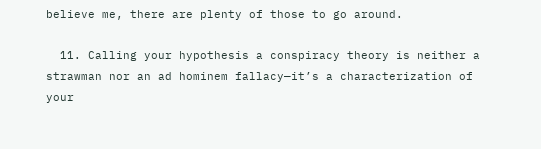believe me, there are plenty of those to go around.

  11. Calling your hypothesis a conspiracy theory is neither a strawman nor an ad hominem fallacy—it’s a characterization of your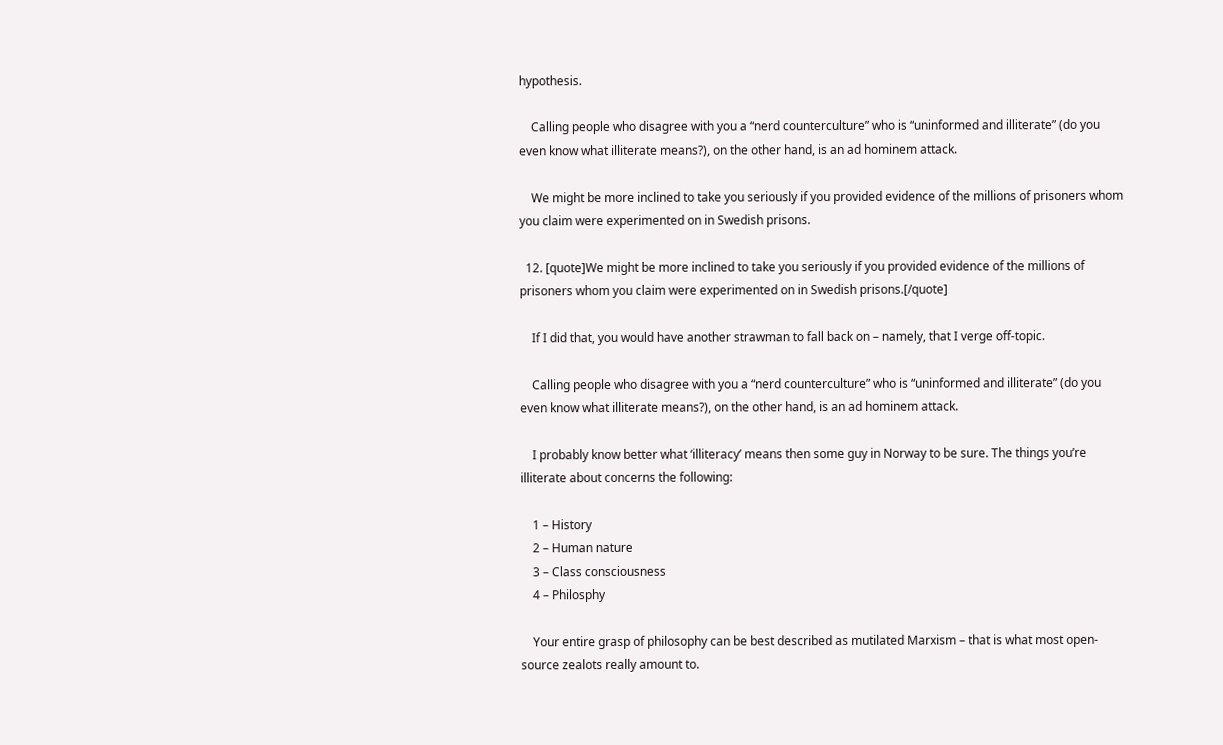hypothesis.

    Calling people who disagree with you a “nerd counterculture” who is “uninformed and illiterate” (do you even know what illiterate means?), on the other hand, is an ad hominem attack.

    We might be more inclined to take you seriously if you provided evidence of the millions of prisoners whom you claim were experimented on in Swedish prisons.

  12. [quote]We might be more inclined to take you seriously if you provided evidence of the millions of prisoners whom you claim were experimented on in Swedish prisons.[/quote]

    If I did that, you would have another strawman to fall back on – namely, that I verge off-topic.

    Calling people who disagree with you a “nerd counterculture” who is “uninformed and illiterate” (do you even know what illiterate means?), on the other hand, is an ad hominem attack.

    I probably know better what ‘illiteracy’ means then some guy in Norway to be sure. The things you’re illiterate about concerns the following:

    1 – History
    2 – Human nature
    3 – Class consciousness
    4 – Philosphy

    Your entire grasp of philosophy can be best described as mutilated Marxism – that is what most open-source zealots really amount to.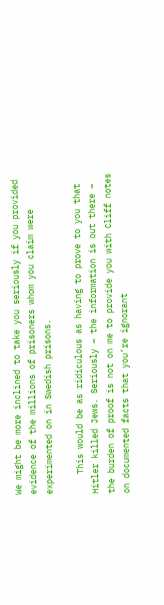We might be more inclined to take you seriously if you provided evidence of the millions of prisoners whom you claim were experimented on in Swedish prisons.

    This would be as ridiculous as having to prove to you that Hitler killed Jews. Seriously – the information is out there – the burden of proof is not on me to provide you with Cliff notes on documented facts that you’re ignorant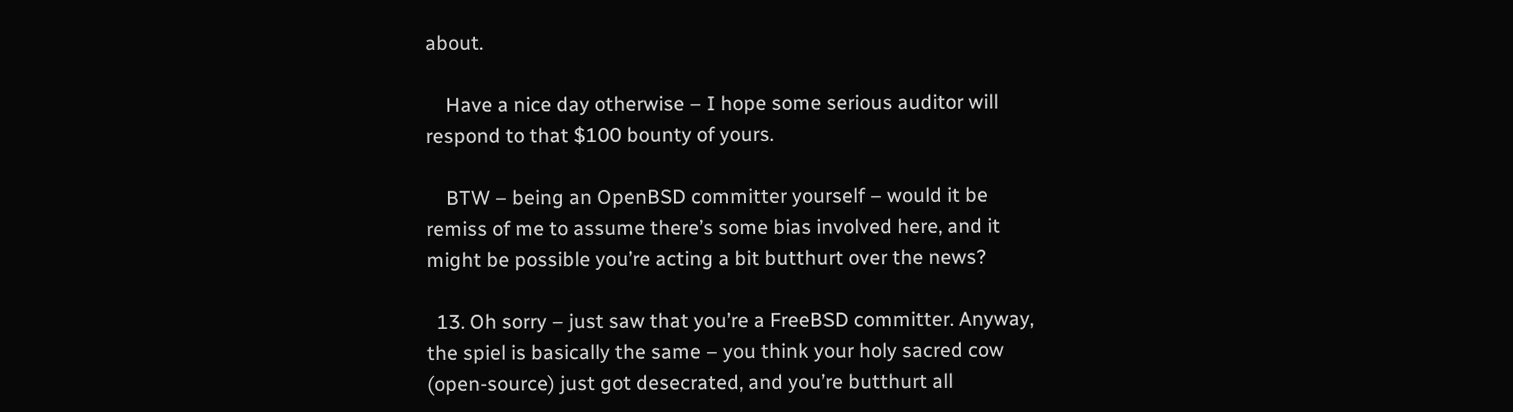about.

    Have a nice day otherwise – I hope some serious auditor will respond to that $100 bounty of yours.

    BTW – being an OpenBSD committer yourself – would it be remiss of me to assume there’s some bias involved here, and it might be possible you’re acting a bit butthurt over the news?

  13. Oh sorry – just saw that you’re a FreeBSD committer. Anyway, the spiel is basically the same – you think your holy sacred cow (open-source) just got desecrated, and you’re butthurt all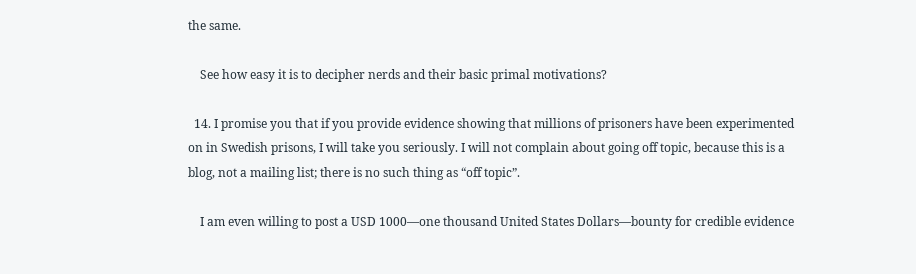the same.

    See how easy it is to decipher nerds and their basic primal motivations?

  14. I promise you that if you provide evidence showing that millions of prisoners have been experimented on in Swedish prisons, I will take you seriously. I will not complain about going off topic, because this is a blog, not a mailing list; there is no such thing as “off topic”.

    I am even willing to post a USD 1000—one thousand United States Dollars—bounty for credible evidence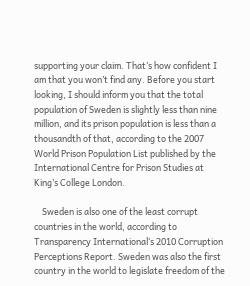supporting your claim. That’s how confident I am that you won’t find any. Before you start looking, I should inform you that the total population of Sweden is slightly less than nine million, and its prison population is less than a thousandth of that, according to the 2007 World Prison Population List published by the International Centre for Prison Studies at King’s College London.

    Sweden is also one of the least corrupt countries in the world, according to Transparency International‘s 2010 Corruption Perceptions Report. Sweden was also the first country in the world to legislate freedom of the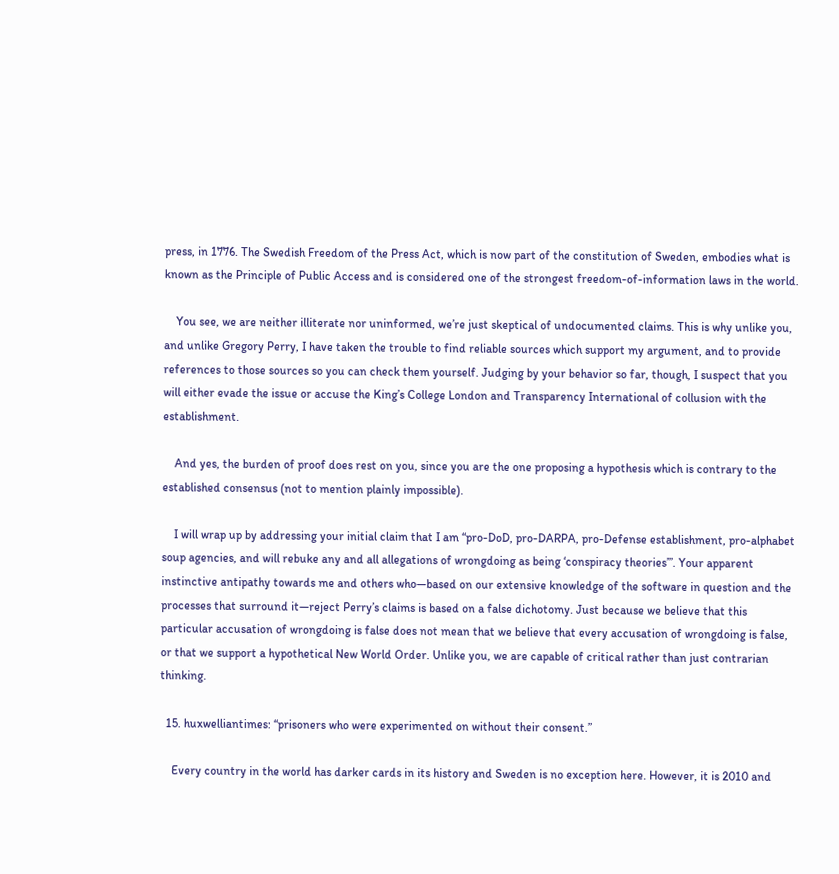press, in 1776. The Swedish Freedom of the Press Act, which is now part of the constitution of Sweden, embodies what is known as the Principle of Public Access and is considered one of the strongest freedom-of-information laws in the world.

    You see, we are neither illiterate nor uninformed, we’re just skeptical of undocumented claims. This is why unlike you, and unlike Gregory Perry, I have taken the trouble to find reliable sources which support my argument, and to provide references to those sources so you can check them yourself. Judging by your behavior so far, though, I suspect that you will either evade the issue or accuse the King’s College London and Transparency International of collusion with the establishment.

    And yes, the burden of proof does rest on you, since you are the one proposing a hypothesis which is contrary to the established consensus (not to mention plainly impossible).

    I will wrap up by addressing your initial claim that I am “pro-DoD, pro-DARPA, pro-Defense establishment, pro-alphabet soup agencies, and will rebuke any and all allegations of wrongdoing as being ‘conspiracy theories’”. Your apparent instinctive antipathy towards me and others who—based on our extensive knowledge of the software in question and the processes that surround it—reject Perry’s claims is based on a false dichotomy. Just because we believe that this particular accusation of wrongdoing is false does not mean that we believe that every accusation of wrongdoing is false, or that we support a hypothetical New World Order. Unlike you, we are capable of critical rather than just contrarian thinking.

  15. huxwelliantimes: “prisoners who were experimented on without their consent.”

    Every country in the world has darker cards in its history and Sweden is no exception here. However, it is 2010 and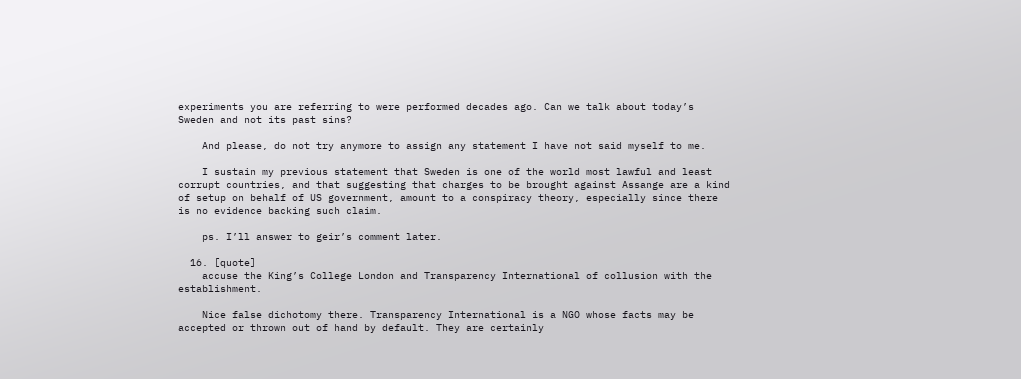experiments you are referring to were performed decades ago. Can we talk about today’s Sweden and not its past sins?

    And please, do not try anymore to assign any statement I have not said myself to me.

    I sustain my previous statement that Sweden is one of the world most lawful and least corrupt countries, and that suggesting that charges to be brought against Assange are a kind of setup on behalf of US government, amount to a conspiracy theory, especially since there is no evidence backing such claim.

    ps. I’ll answer to geir’s comment later.

  16. [quote]
    accuse the King’s College London and Transparency International of collusion with the establishment.

    Nice false dichotomy there. Transparency International is a NGO whose facts may be accepted or thrown out of hand by default. They are certainly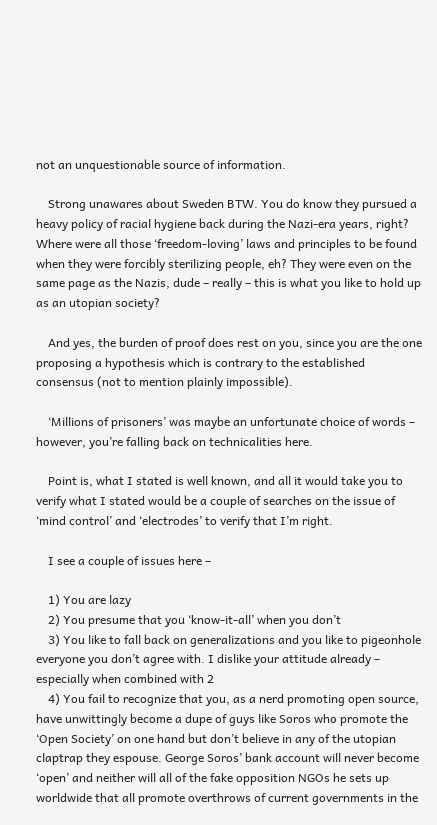not an unquestionable source of information.

    Strong unawares about Sweden BTW. You do know they pursued a heavy policy of racial hygiene back during the Nazi-era years, right? Where were all those ‘freedom-loving’ laws and principles to be found when they were forcibly sterilizing people, eh? They were even on the same page as the Nazis, dude – really – this is what you like to hold up as an utopian society?

    And yes, the burden of proof does rest on you, since you are the one proposing a hypothesis which is contrary to the established consensus (not to mention plainly impossible).

    ‘Millions of prisoners’ was maybe an unfortunate choice of words – however, you’re falling back on technicalities here.

    Point is, what I stated is well known, and all it would take you to verify what I stated would be a couple of searches on the issue of ‘mind control’ and ‘electrodes’ to verify that I’m right.

    I see a couple of issues here –

    1) You are lazy
    2) You presume that you ‘know-it-all’ when you don’t
    3) You like to fall back on generalizations and you like to pigeonhole everyone you don’t agree with. I dislike your attitude already – especially when combined with 2
    4) You fail to recognize that you, as a nerd promoting open source, have unwittingly become a dupe of guys like Soros who promote the ‘Open Society’ on one hand but don’t believe in any of the utopian claptrap they espouse. George Soros’ bank account will never become ‘open’ and neither will all of the fake opposition NGOs he sets up worldwide that all promote overthrows of current governments in the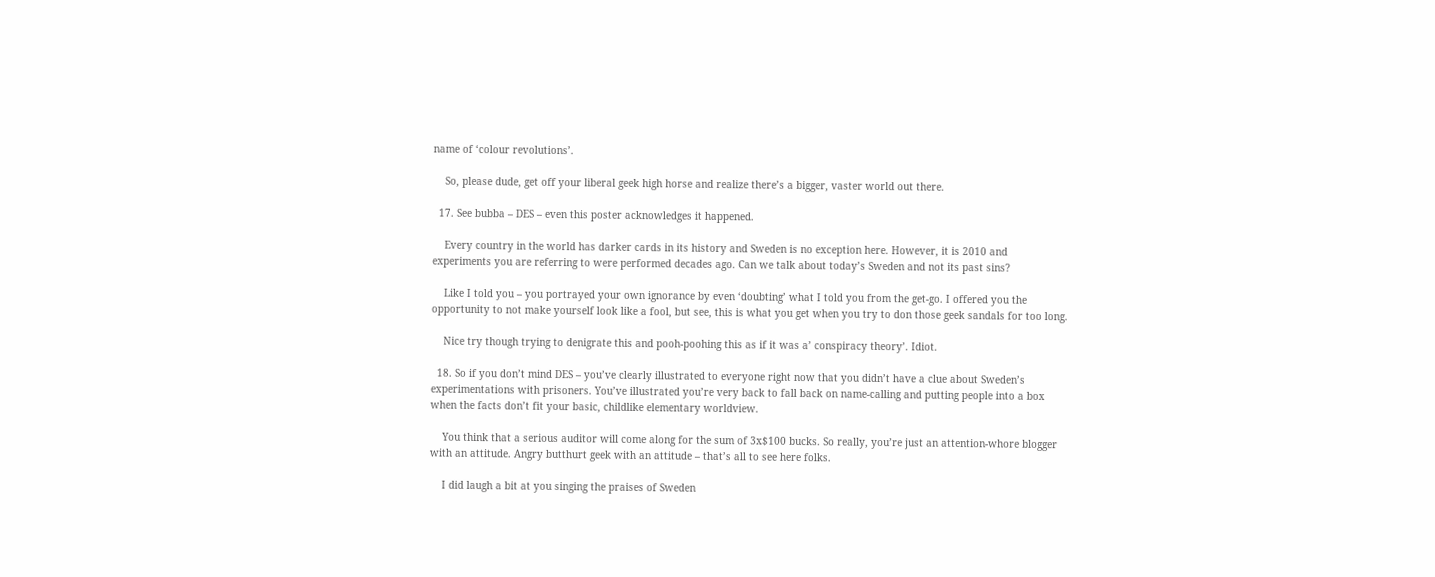name of ‘colour revolutions’.

    So, please dude, get off your liberal geek high horse and realize there’s a bigger, vaster world out there.

  17. See bubba – DES – even this poster acknowledges it happened.

    Every country in the world has darker cards in its history and Sweden is no exception here. However, it is 2010 and experiments you are referring to were performed decades ago. Can we talk about today’s Sweden and not its past sins?

    Like I told you – you portrayed your own ignorance by even ‘doubting’ what I told you from the get-go. I offered you the opportunity to not make yourself look like a fool, but see, this is what you get when you try to don those geek sandals for too long.

    Nice try though trying to denigrate this and pooh-poohing this as if it was a’ conspiracy theory’. Idiot.

  18. So if you don’t mind DES – you’ve clearly illustrated to everyone right now that you didn’t have a clue about Sweden’s experimentations with prisoners. You’ve illustrated you’re very back to fall back on name-calling and putting people into a box when the facts don’t fit your basic, childlike elementary worldview.

    You think that a serious auditor will come along for the sum of 3x$100 bucks. So really, you’re just an attention-whore blogger with an attitude. Angry butthurt geek with an attitude – that’s all to see here folks.

    I did laugh a bit at you singing the praises of Sweden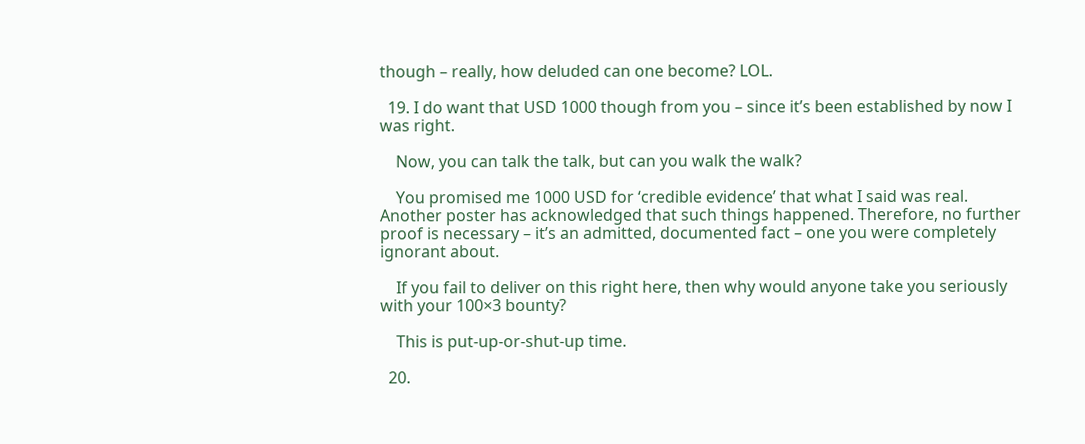though – really, how deluded can one become? LOL.

  19. I do want that USD 1000 though from you – since it’s been established by now I was right.

    Now, you can talk the talk, but can you walk the walk?

    You promised me 1000 USD for ‘credible evidence’ that what I said was real. Another poster has acknowledged that such things happened. Therefore, no further proof is necessary – it’s an admitted, documented fact – one you were completely ignorant about.

    If you fail to deliver on this right here, then why would anyone take you seriously with your 100×3 bounty?

    This is put-up-or-shut-up time.

  20.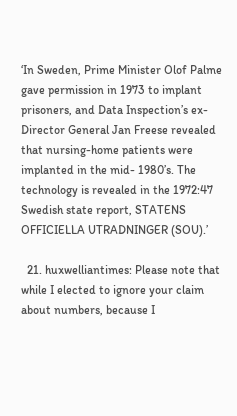‘In Sweden, Prime Minister Olof Palme gave permission in 1973 to implant prisoners, and Data Inspection’s ex-Director General Jan Freese revealed that nursing-home patients were implanted in the mid- 1980’s. The technology is revealed in the 1972:47 Swedish state report, STATENS OFFICIELLA UTRADNINGER (SOU).’

  21. huxwelliantimes: Please note that while I elected to ignore your claim about numbers, because I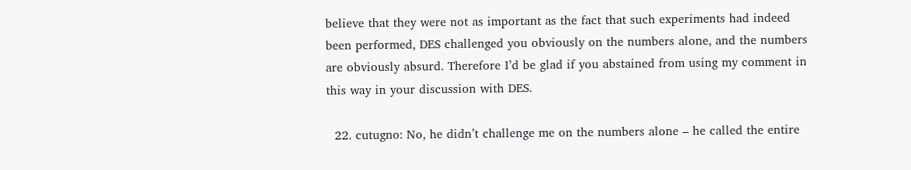believe that they were not as important as the fact that such experiments had indeed been performed, DES challenged you obviously on the numbers alone, and the numbers are obviously absurd. Therefore I’d be glad if you abstained from using my comment in this way in your discussion with DES.

  22. cutugno: No, he didn’t challenge me on the numbers alone – he called the entire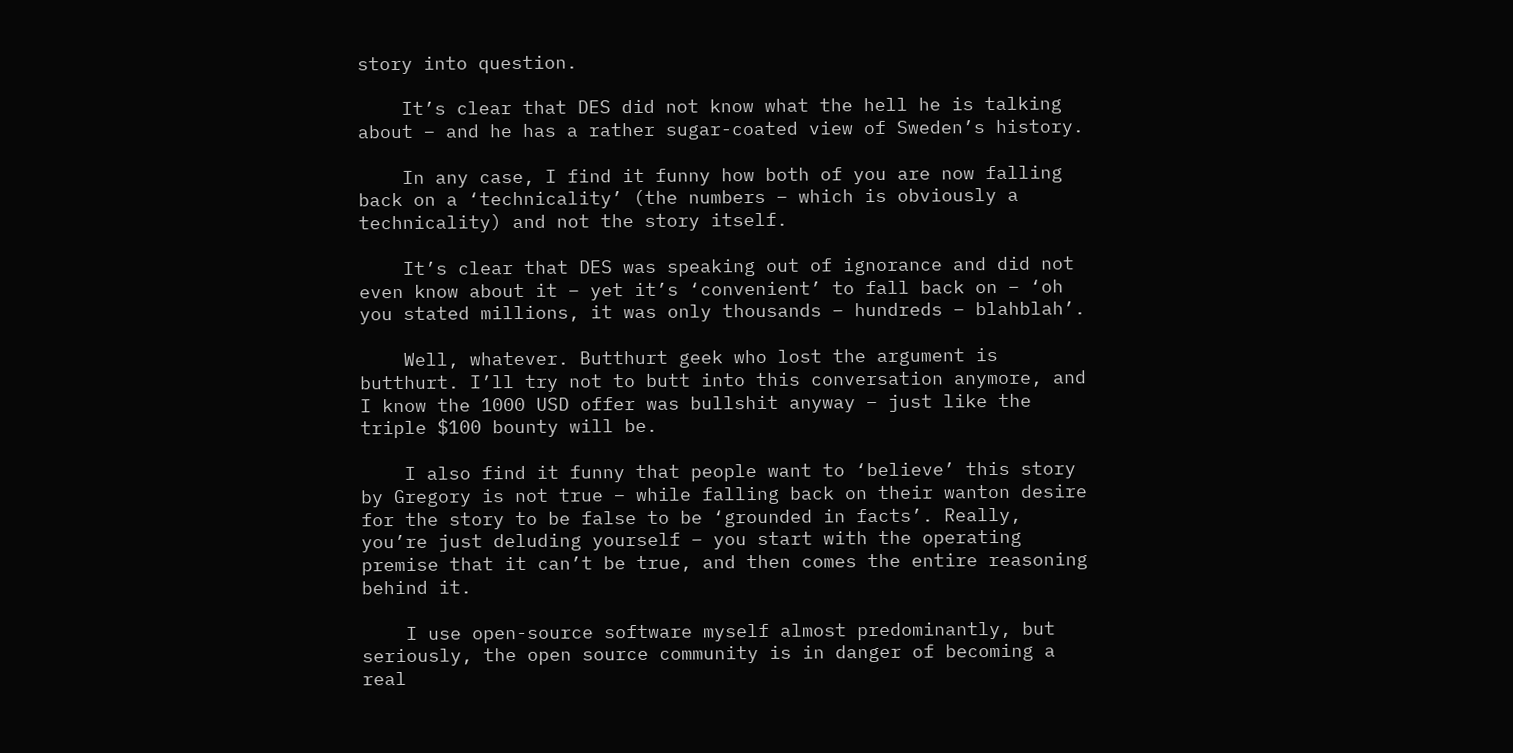story into question.

    It’s clear that DES did not know what the hell he is talking about – and he has a rather sugar-coated view of Sweden’s history.

    In any case, I find it funny how both of you are now falling back on a ‘technicality’ (the numbers – which is obviously a technicality) and not the story itself.

    It’s clear that DES was speaking out of ignorance and did not even know about it – yet it’s ‘convenient’ to fall back on – ‘oh you stated millions, it was only thousands – hundreds – blahblah’.

    Well, whatever. Butthurt geek who lost the argument is butthurt. I’ll try not to butt into this conversation anymore, and I know the 1000 USD offer was bullshit anyway – just like the triple $100 bounty will be.

    I also find it funny that people want to ‘believe’ this story by Gregory is not true – while falling back on their wanton desire for the story to be false to be ‘grounded in facts’. Really, you’re just deluding yourself – you start with the operating premise that it can’t be true, and then comes the entire reasoning behind it.

    I use open-source software myself almost predominantly, but seriously, the open source community is in danger of becoming a real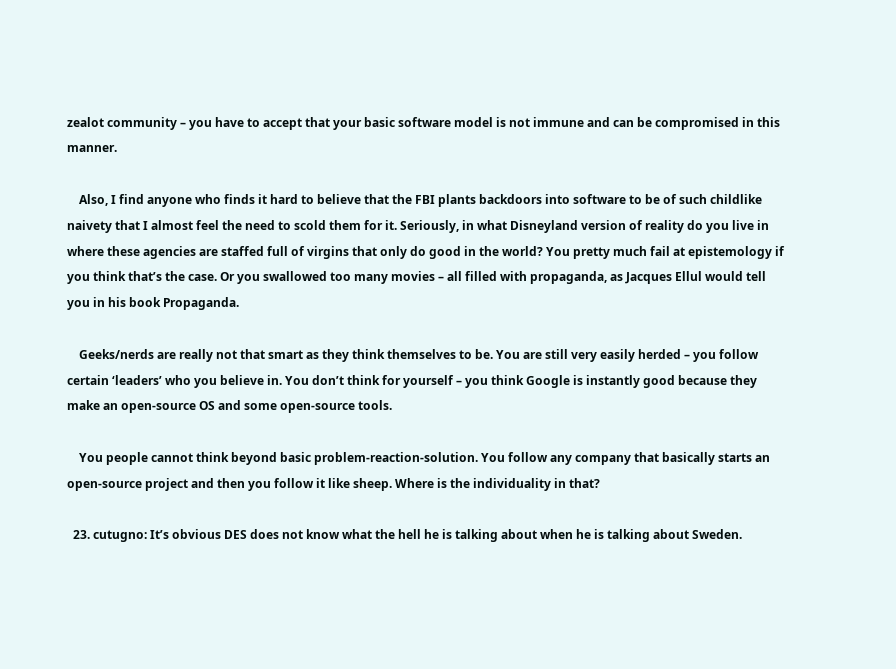zealot community – you have to accept that your basic software model is not immune and can be compromised in this manner.

    Also, I find anyone who finds it hard to believe that the FBI plants backdoors into software to be of such childlike naivety that I almost feel the need to scold them for it. Seriously, in what Disneyland version of reality do you live in where these agencies are staffed full of virgins that only do good in the world? You pretty much fail at epistemology if you think that’s the case. Or you swallowed too many movies – all filled with propaganda, as Jacques Ellul would tell you in his book Propaganda.

    Geeks/nerds are really not that smart as they think themselves to be. You are still very easily herded – you follow certain ‘leaders’ who you believe in. You don’t think for yourself – you think Google is instantly good because they make an open-source OS and some open-source tools.

    You people cannot think beyond basic problem-reaction-solution. You follow any company that basically starts an open-source project and then you follow it like sheep. Where is the individuality in that?

  23. cutugno: It’s obvious DES does not know what the hell he is talking about when he is talking about Sweden.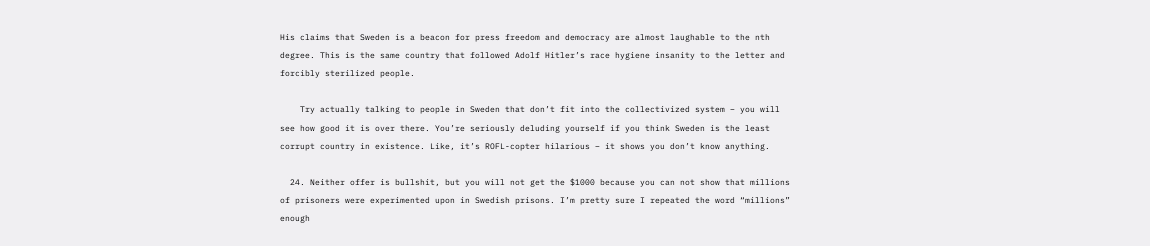His claims that Sweden is a beacon for press freedom and democracy are almost laughable to the nth degree. This is the same country that followed Adolf Hitler’s race hygiene insanity to the letter and forcibly sterilized people.

    Try actually talking to people in Sweden that don’t fit into the collectivized system – you will see how good it is over there. You’re seriously deluding yourself if you think Sweden is the least corrupt country in existence. Like, it’s ROFL-copter hilarious – it shows you don’t know anything.

  24. Neither offer is bullshit, but you will not get the $1000 because you can not show that millions of prisoners were experimented upon in Swedish prisons. I’m pretty sure I repeated the word “millions” enough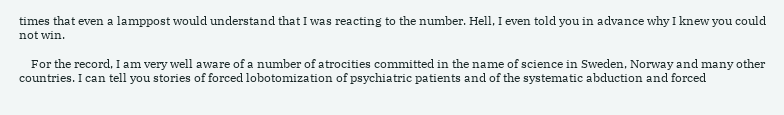times that even a lamppost would understand that I was reacting to the number. Hell, I even told you in advance why I knew you could not win.

    For the record, I am very well aware of a number of atrocities committed in the name of science in Sweden, Norway and many other countries. I can tell you stories of forced lobotomization of psychiatric patients and of the systematic abduction and forced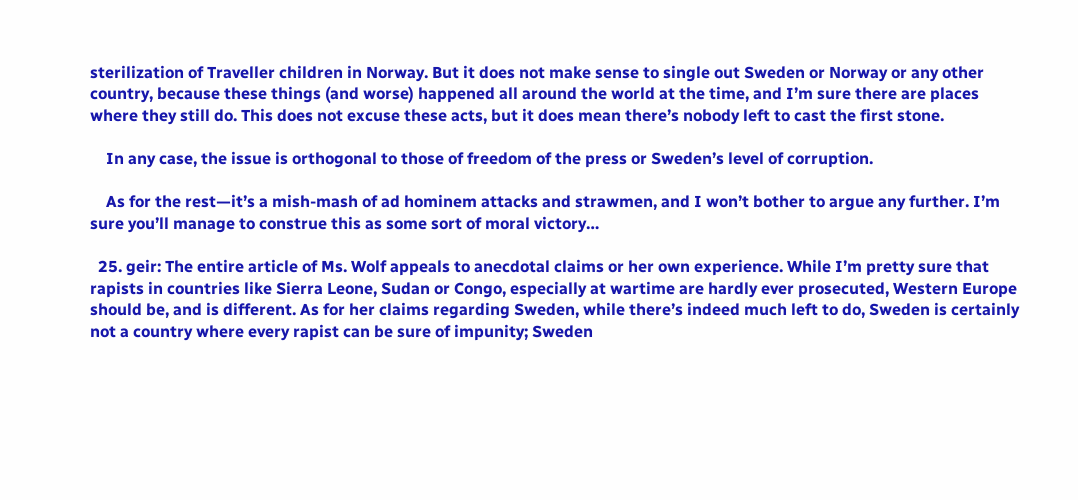sterilization of Traveller children in Norway. But it does not make sense to single out Sweden or Norway or any other country, because these things (and worse) happened all around the world at the time, and I’m sure there are places where they still do. This does not excuse these acts, but it does mean there’s nobody left to cast the first stone.

    In any case, the issue is orthogonal to those of freedom of the press or Sweden’s level of corruption.

    As for the rest—it’s a mish-mash of ad hominem attacks and strawmen, and I won’t bother to argue any further. I’m sure you’ll manage to construe this as some sort of moral victory…

  25. geir: The entire article of Ms. Wolf appeals to anecdotal claims or her own experience. While I’m pretty sure that rapists in countries like Sierra Leone, Sudan or Congo, especially at wartime are hardly ever prosecuted, Western Europe should be, and is different. As for her claims regarding Sweden, while there’s indeed much left to do, Sweden is certainly not a country where every rapist can be sure of impunity; Sweden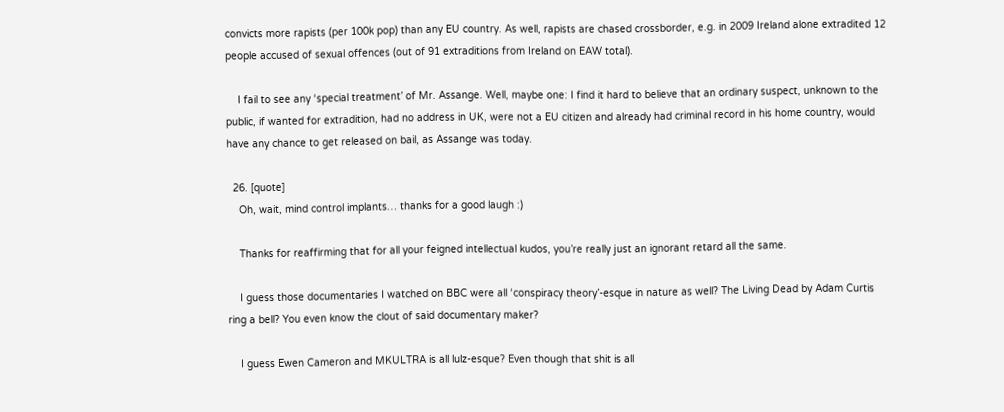convicts more rapists (per 100k pop) than any EU country. As well, rapists are chased crossborder, e.g. in 2009 Ireland alone extradited 12 people accused of sexual offences (out of 91 extraditions from Ireland on EAW total).

    I fail to see any ‘special treatment’ of Mr. Assange. Well, maybe one: I find it hard to believe that an ordinary suspect, unknown to the public, if wanted for extradition, had no address in UK, were not a EU citizen and already had criminal record in his home country, would have any chance to get released on bail, as Assange was today.

  26. [quote]
    Oh, wait, mind control implants… thanks for a good laugh :)

    Thanks for reaffirming that for all your feigned intellectual kudos, you’re really just an ignorant retard all the same.

    I guess those documentaries I watched on BBC were all ‘conspiracy theory’-esque in nature as well? The Living Dead by Adam Curtis ring a bell? You even know the clout of said documentary maker?

    I guess Ewen Cameron and MKULTRA is all lulz-esque? Even though that shit is all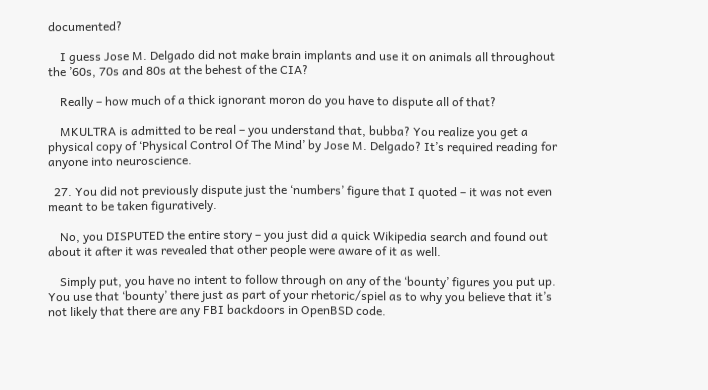documented?

    I guess Jose M. Delgado did not make brain implants and use it on animals all throughout the ’60s, 70s and 80s at the behest of the CIA?

    Really – how much of a thick ignorant moron do you have to dispute all of that?

    MKULTRA is admitted to be real – you understand that, bubba? You realize you get a physical copy of ‘Physical Control Of The Mind’ by Jose M. Delgado? It’s required reading for anyone into neuroscience.

  27. You did not previously dispute just the ‘numbers’ figure that I quoted – it was not even meant to be taken figuratively.

    No, you DISPUTED the entire story – you just did a quick Wikipedia search and found out about it after it was revealed that other people were aware of it as well.

    Simply put, you have no intent to follow through on any of the ‘bounty’ figures you put up. You use that ‘bounty’ there just as part of your rhetoric/spiel as to why you believe that it’s not likely that there are any FBI backdoors in OpenBSD code.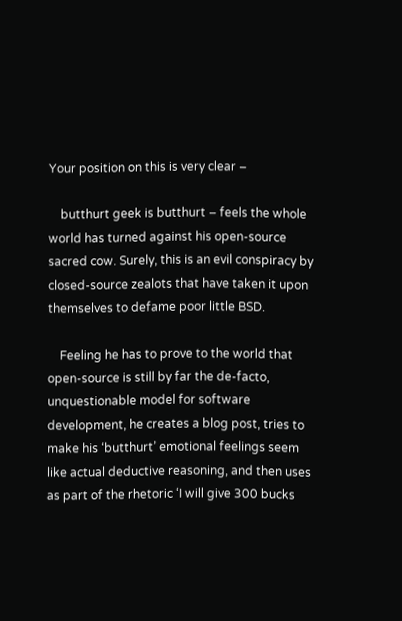Your position on this is very clear –

    butthurt geek is butthurt – feels the whole world has turned against his open-source sacred cow. Surely, this is an evil conspiracy by closed-source zealots that have taken it upon themselves to defame poor little BSD.

    Feeling he has to prove to the world that open-source is still by far the de-facto, unquestionable model for software development, he creates a blog post, tries to make his ‘butthurt’ emotional feelings seem like actual deductive reasoning, and then uses as part of the rhetoric ‘I will give 300 bucks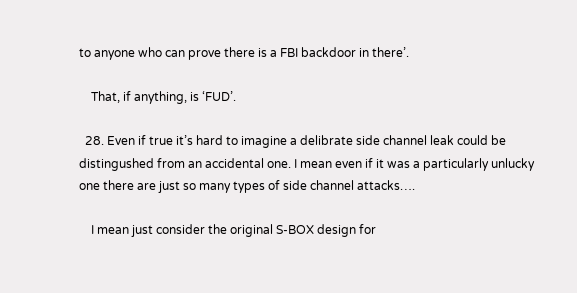to anyone who can prove there is a FBI backdoor in there’.

    That, if anything, is ‘FUD’.

  28. Even if true it’s hard to imagine a delibrate side channel leak could be distingushed from an accidental one. I mean even if it was a particularly unlucky one there are just so many types of side channel attacks….

    I mean just consider the original S-BOX design for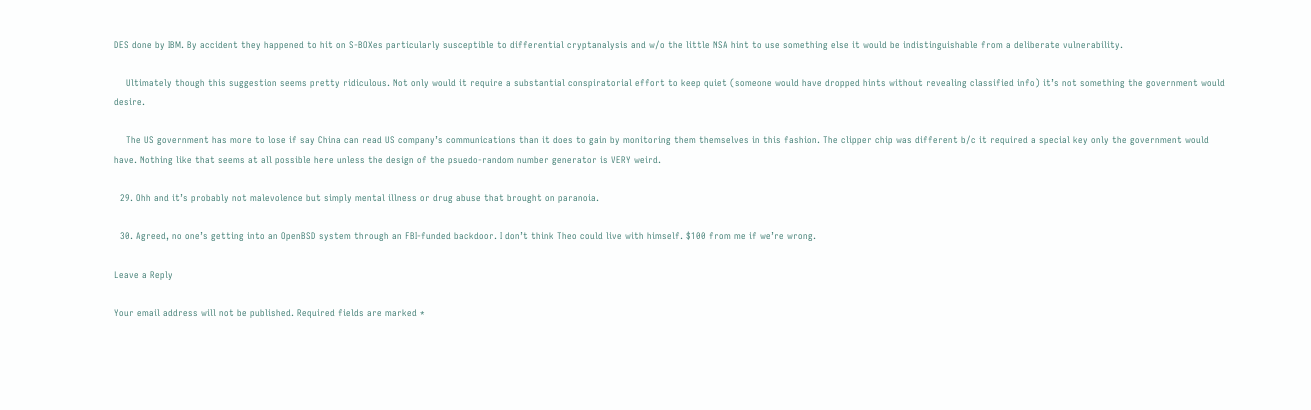DES done by IBM. By accident they happened to hit on S-BOXes particularly susceptible to differential cryptanalysis and w/o the little NSA hint to use something else it would be indistinguishable from a deliberate vulnerability.

    Ultimately though this suggestion seems pretty ridiculous. Not only would it require a substantial conspiratorial effort to keep quiet (someone would have dropped hints without revealing classified info) it’s not something the government would desire.

    The US government has more to lose if say China can read US company’s communications than it does to gain by monitoring them themselves in this fashion. The clipper chip was different b/c it required a special key only the government would have. Nothing like that seems at all possible here unless the design of the psuedo-random number generator is VERY weird.

  29. Ohh and it’s probably not malevolence but simply mental illness or drug abuse that brought on paranoia.

  30. Agreed, no one’s getting into an OpenBSD system through an FBI-funded backdoor. I don’t think Theo could live with himself. $100 from me if we’re wrong.

Leave a Reply

Your email address will not be published. Required fields are marked *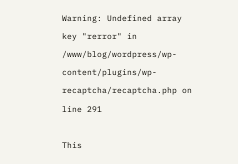Warning: Undefined array key "rerror" in /www/blog/wordpress/wp-content/plugins/wp-recaptcha/recaptcha.php on line 291

This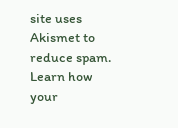site uses Akismet to reduce spam. Learn how your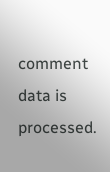comment data is processed.